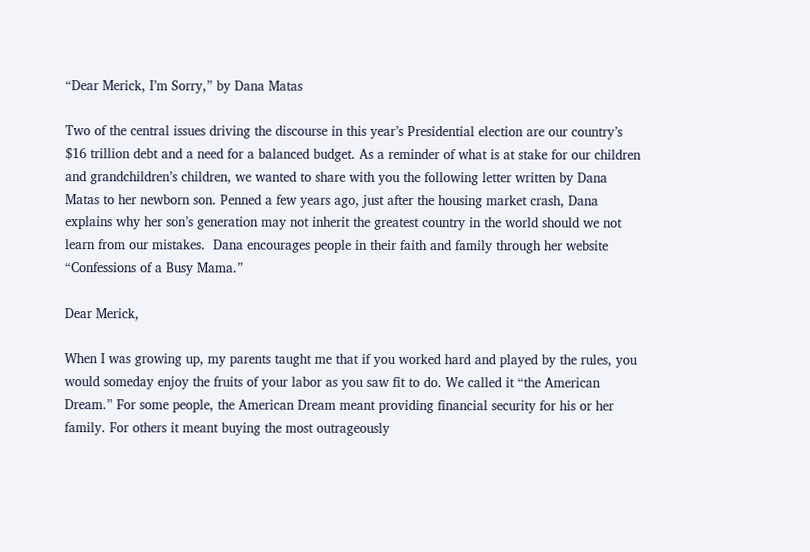“Dear Merick, I’m Sorry,” by Dana Matas

Two of the central issues driving the discourse in this year’s Presidential election are our country’s $16 trillion debt and a need for a balanced budget. As a reminder of what is at stake for our children and grandchildren’s children, we wanted to share with you the following letter written by Dana Matas to her newborn son. Penned a few years ago, just after the housing market crash, Dana explains why her son’s generation may not inherit the greatest country in the world should we not learn from our mistakes.  Dana encourages people in their faith and family through her website “Confessions of a Busy Mama.”

Dear Merick,

When I was growing up, my parents taught me that if you worked hard and played by the rules, you would someday enjoy the fruits of your labor as you saw fit to do. We called it “the American Dream.” For some people, the American Dream meant providing financial security for his or her family. For others it meant buying the most outrageously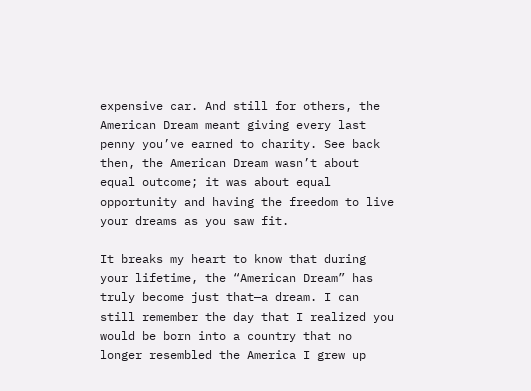expensive car. And still for others, the American Dream meant giving every last penny you’ve earned to charity. See back then, the American Dream wasn’t about equal outcome; it was about equal opportunity and having the freedom to live your dreams as you saw fit.

It breaks my heart to know that during your lifetime, the “American Dream” has truly become just that—a dream. I can still remember the day that I realized you would be born into a country that no longer resembled the America I grew up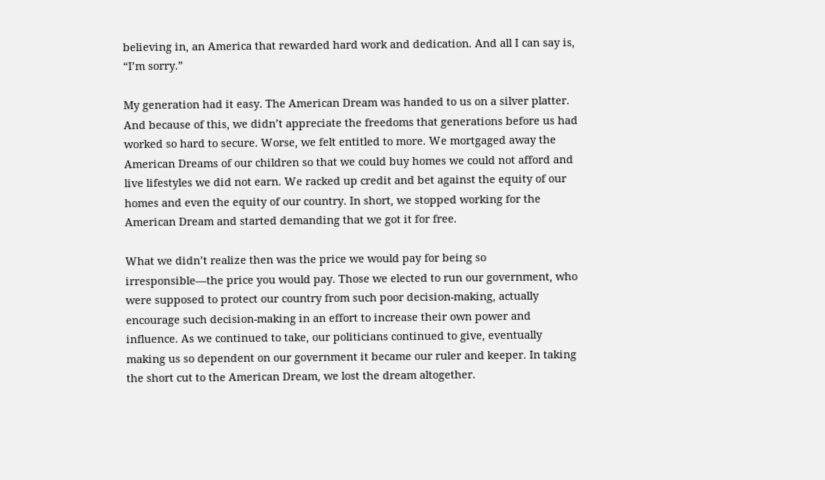believing in, an America that rewarded hard work and dedication. And all I can say is, “I’m sorry.”

My generation had it easy. The American Dream was handed to us on a silver platter. And because of this, we didn’t appreciate the freedoms that generations before us had worked so hard to secure. Worse, we felt entitled to more. We mortgaged away the American Dreams of our children so that we could buy homes we could not afford and live lifestyles we did not earn. We racked up credit and bet against the equity of our homes and even the equity of our country. In short, we stopped working for the American Dream and started demanding that we got it for free.

What we didn’t realize then was the price we would pay for being so irresponsible—the price you would pay. Those we elected to run our government, who were supposed to protect our country from such poor decision-making, actually encourage such decision-making in an effort to increase their own power and influence. As we continued to take, our politicians continued to give, eventually making us so dependent on our government it became our ruler and keeper. In taking the short cut to the American Dream, we lost the dream altogether.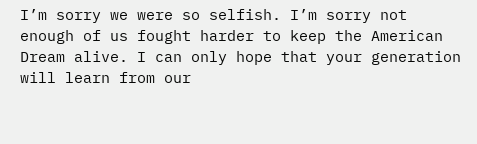I’m sorry we were so selfish. I’m sorry not enough of us fought harder to keep the American Dream alive. I can only hope that your generation will learn from our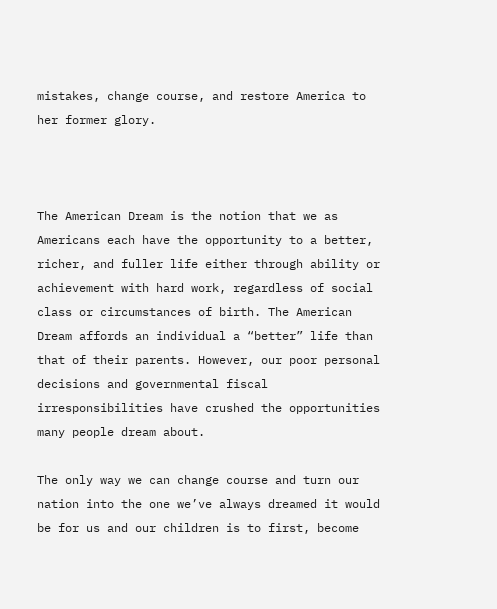mistakes, change course, and restore America to her former glory.



The American Dream is the notion that we as Americans each have the opportunity to a better, richer, and fuller life either through ability or achievement with hard work, regardless of social class or circumstances of birth. The American Dream affords an individual a “better” life than that of their parents. However, our poor personal decisions and governmental fiscal irresponsibilities have crushed the opportunities many people dream about.

The only way we can change course and turn our nation into the one we’ve always dreamed it would be for us and our children is to first, become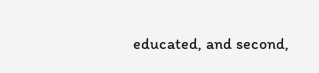educated, and second,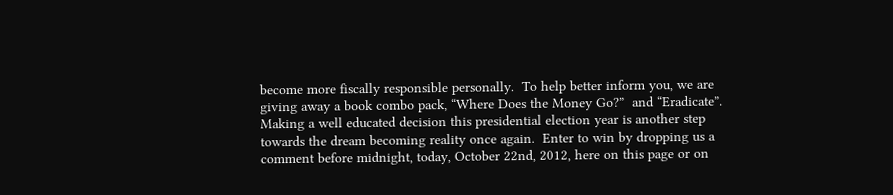become more fiscally responsible personally.  To help better inform you, we are giving away a book combo pack, “Where Does the Money Go?”  and “Eradicate”. Making a well educated decision this presidential election year is another step towards the dream becoming reality once again.  Enter to win by dropping us a comment before midnight, today, October 22nd, 2012, here on this page or on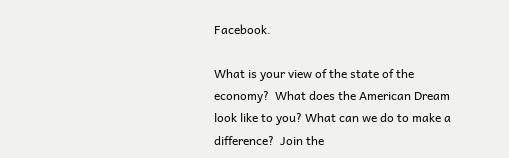Facebook.

What is your view of the state of the economy?  What does the American Dream look like to you? What can we do to make a difference?  Join the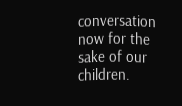conversation now for the sake of our children.